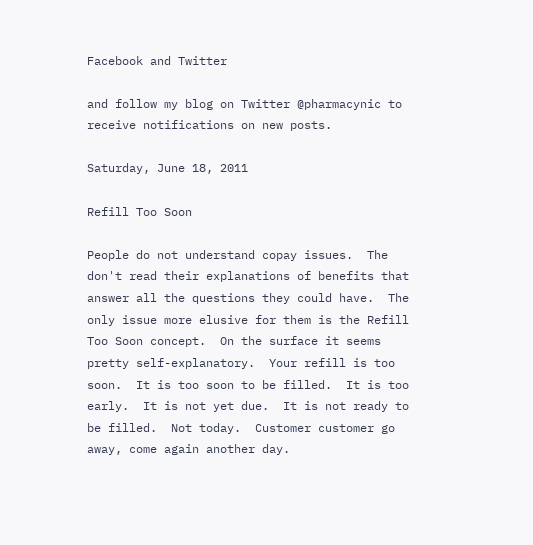Facebook and Twitter

and follow my blog on Twitter @pharmacynic to receive notifications on new posts.

Saturday, June 18, 2011

Refill Too Soon

People do not understand copay issues.  The don't read their explanations of benefits that answer all the questions they could have.  The only issue more elusive for them is the Refill Too Soon concept.  On the surface it seems pretty self-explanatory.  Your refill is too soon.  It is too soon to be filled.  It is too early.  It is not yet due.  It is not ready to be filled.  Not today.  Customer customer go away, come again another day.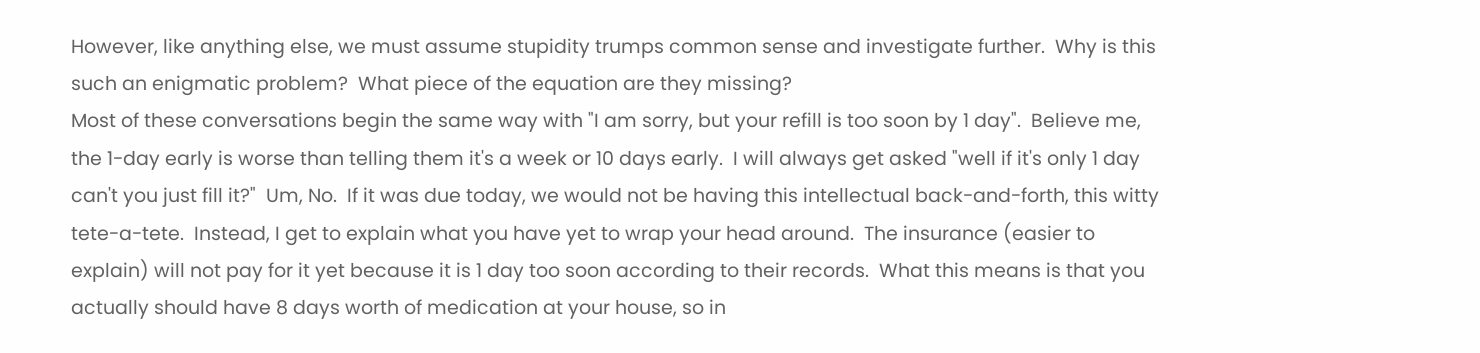However, like anything else, we must assume stupidity trumps common sense and investigate further.  Why is this such an enigmatic problem?  What piece of the equation are they missing?
Most of these conversations begin the same way with "I am sorry, but your refill is too soon by 1 day".  Believe me, the 1-day early is worse than telling them it's a week or 10 days early.  I will always get asked "well if it's only 1 day can't you just fill it?"  Um, No.  If it was due today, we would not be having this intellectual back-and-forth, this witty tete-a-tete.  Instead, I get to explain what you have yet to wrap your head around.  The insurance (easier to explain) will not pay for it yet because it is 1 day too soon according to their records.  What this means is that you actually should have 8 days worth of medication at your house, so in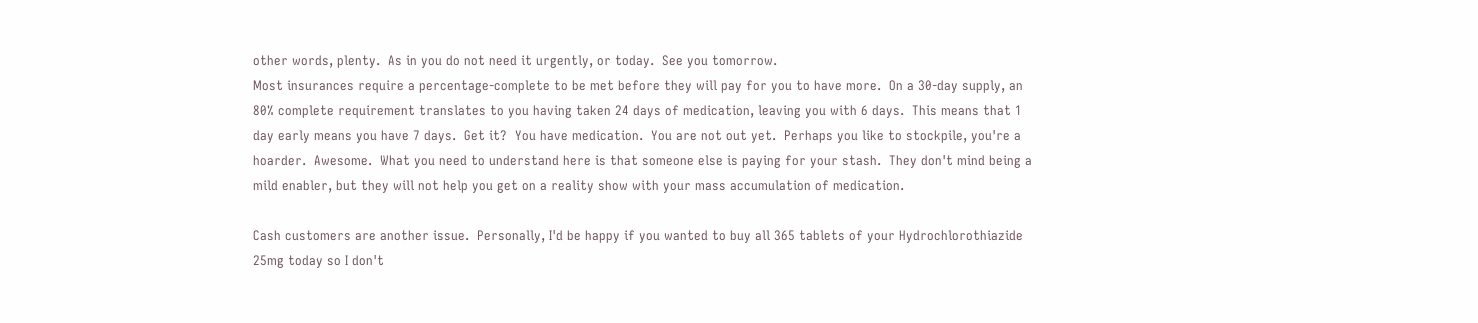other words, plenty.  As in you do not need it urgently, or today.  See you tomorrow.
Most insurances require a percentage-complete to be met before they will pay for you to have more.  On a 30-day supply, an 80% complete requirement translates to you having taken 24 days of medication, leaving you with 6 days.  This means that 1 day early means you have 7 days.  Get it?  You have medication.  You are not out yet.  Perhaps you like to stockpile, you're a hoarder.  Awesome.  What you need to understand here is that someone else is paying for your stash.  They don't mind being a mild enabler, but they will not help you get on a reality show with your mass accumulation of medication.

Cash customers are another issue.  Personally, I'd be happy if you wanted to buy all 365 tablets of your Hydrochlorothiazide 25mg today so I don't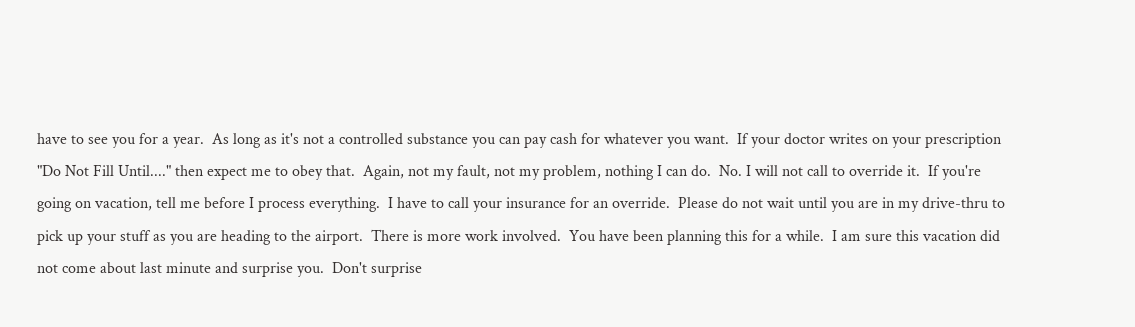have to see you for a year.  As long as it's not a controlled substance you can pay cash for whatever you want.  If your doctor writes on your prescription "Do Not Fill Until...." then expect me to obey that.  Again, not my fault, not my problem, nothing I can do.  No. I will not call to override it.  If you're going on vacation, tell me before I process everything.  I have to call your insurance for an override.  Please do not wait until you are in my drive-thru to pick up your stuff as you are heading to the airport.  There is more work involved.  You have been planning this for a while.  I am sure this vacation did not come about last minute and surprise you.  Don't surprise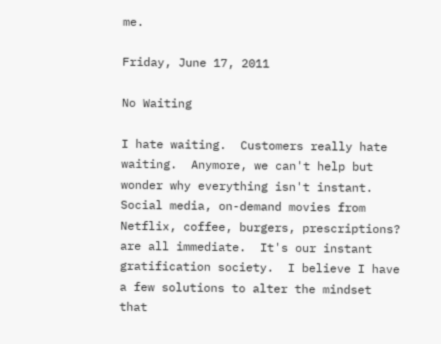me.

Friday, June 17, 2011

No Waiting

I hate waiting.  Customers really hate waiting.  Anymore, we can't help but wonder why everything isn't instant.  Social media, on-demand movies from Netflix, coffee, burgers, prescriptions? are all immediate.  It's our instant gratification society.  I believe I have a few solutions to alter the mindset that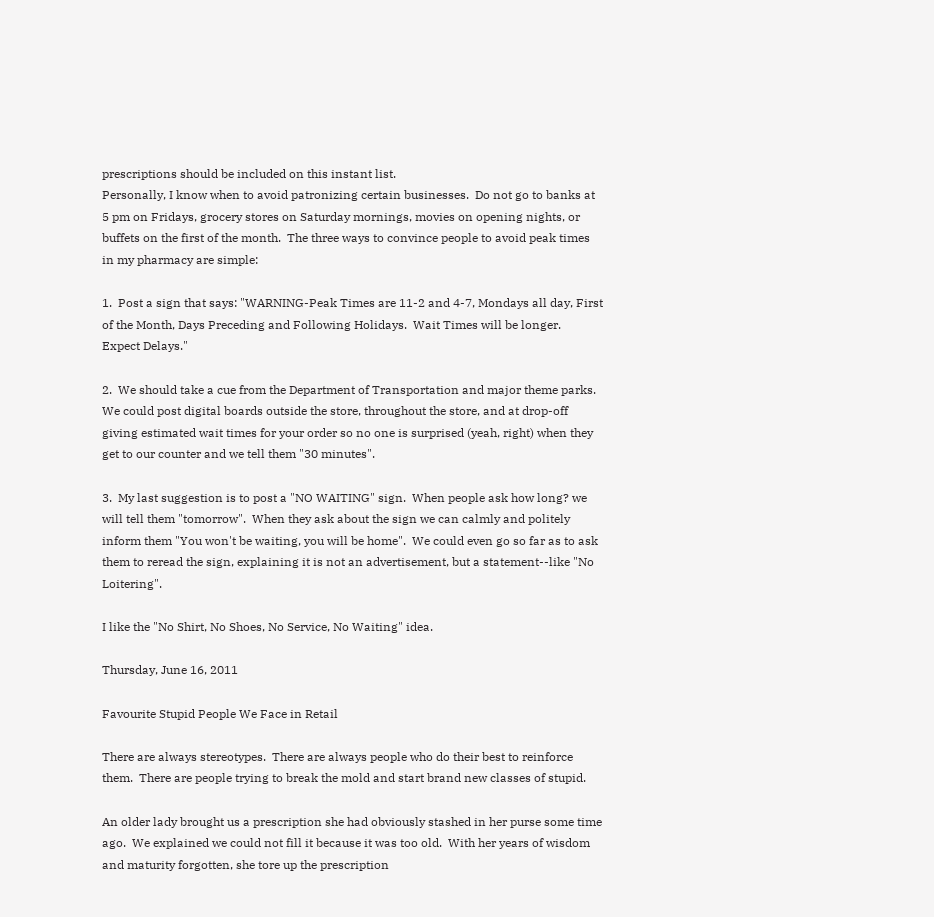prescriptions should be included on this instant list.
Personally, I know when to avoid patronizing certain businesses.  Do not go to banks at 5 pm on Fridays, grocery stores on Saturday mornings, movies on opening nights, or buffets on the first of the month.  The three ways to convince people to avoid peak times in my pharmacy are simple:

1.  Post a sign that says: "WARNING-Peak Times are 11-2 and 4-7, Mondays all day, First of the Month, Days Preceding and Following Holidays.  Wait Times will be longer.  Expect Delays."

2.  We should take a cue from the Department of Transportation and major theme parks.  We could post digital boards outside the store, throughout the store, and at drop-off giving estimated wait times for your order so no one is surprised (yeah, right) when they get to our counter and we tell them "30 minutes".

3.  My last suggestion is to post a "NO WAITING" sign.  When people ask how long? we will tell them "tomorrow".  When they ask about the sign we can calmly and politely inform them "You won't be waiting, you will be home".  We could even go so far as to ask them to reread the sign, explaining it is not an advertisement, but a statement--like "No Loitering".

I like the "No Shirt, No Shoes, No Service, No Waiting" idea.

Thursday, June 16, 2011

Favourite Stupid People We Face in Retail

There are always stereotypes.  There are always people who do their best to reinforce them.  There are people trying to break the mold and start brand new classes of stupid.

An older lady brought us a prescription she had obviously stashed in her purse some time ago.  We explained we could not fill it because it was too old.  With her years of wisdom and maturity forgotten, she tore up the prescription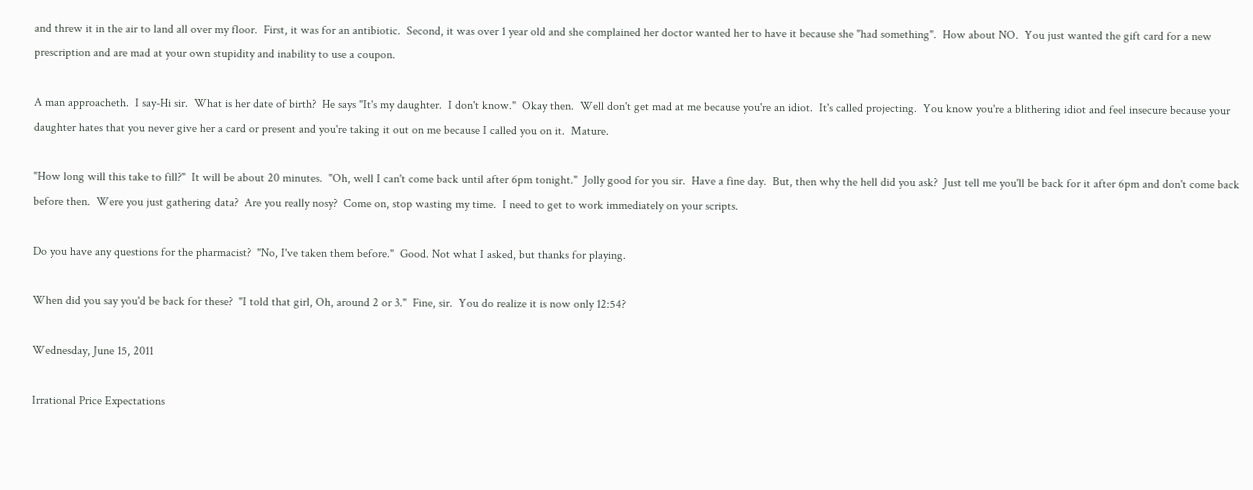and threw it in the air to land all over my floor.  First, it was for an antibiotic.  Second, it was over 1 year old and she complained her doctor wanted her to have it because she "had something".  How about NO.  You just wanted the gift card for a new prescription and are mad at your own stupidity and inability to use a coupon.

A man approacheth.  I say-Hi sir.  What is her date of birth?  He says "It's my daughter.  I don't know."  Okay then.  Well don't get mad at me because you're an idiot.  It's called projecting.  You know you're a blithering idiot and feel insecure because your daughter hates that you never give her a card or present and you're taking it out on me because I called you on it.  Mature.

"How long will this take to fill?"  It will be about 20 minutes.  "Oh, well I can't come back until after 6pm tonight."  Jolly good for you sir.  Have a fine day.  But, then why the hell did you ask?  Just tell me you'll be back for it after 6pm and don't come back before then.  Were you just gathering data?  Are you really nosy?  Come on, stop wasting my time.  I need to get to work immediately on your scripts.

Do you have any questions for the pharmacist?  "No, I've taken them before."  Good. Not what I asked, but thanks for playing.

When did you say you'd be back for these?  "I told that girl, Oh, around 2 or 3."  Fine, sir.  You do realize it is now only 12:54?

Wednesday, June 15, 2011

Irrational Price Expectations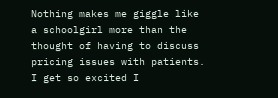Nothing makes me giggle like a schoolgirl more than the thought of having to discuss pricing issues with patients.  I get so excited I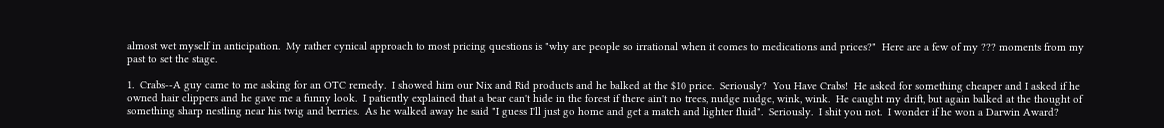almost wet myself in anticipation.  My rather cynical approach to most pricing questions is "why are people so irrational when it comes to medications and prices?"  Here are a few of my ??? moments from my past to set the stage.

1.  Crabs--A guy came to me asking for an OTC remedy.  I showed him our Nix and Rid products and he balked at the $10 price.  Seriously?  You Have Crabs!  He asked for something cheaper and I asked if he owned hair clippers and he gave me a funny look.  I patiently explained that a bear can't hide in the forest if there ain't no trees, nudge nudge, wink, wink.  He caught my drift, but again balked at the thought of something sharp nestling near his twig and berries.  As he walked away he said "I guess I'll just go home and get a match and lighter fluid".  Seriously.  I shit you not.  I wonder if he won a Darwin Award?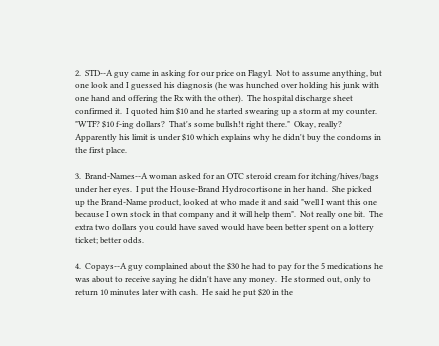2.  STD--A guy came in asking for our price on Flagyl.  Not to assume anything, but one look and I guessed his diagnosis (he was hunched over holding his junk with one hand and offering the Rx with the other).  The hospital discharge sheet confirmed it.  I quoted him $10 and he started swearing up a storm at my counter.  "WTF? $10 f-ing dollars?  That's some bullsh!t right there."  Okay, really?  Apparently his limit is under $10 which explains why he didn't buy the condoms in the first place.

3.  Brand-Names--A woman asked for an OTC steroid cream for itching/hives/bags under her eyes.  I put the House-Brand Hydrocortisone in her hand.  She picked up the Brand-Name product, looked at who made it and said "well I want this one because I own stock in that company and it will help them".  Not really one bit.  The extra two dollars you could have saved would have been better spent on a lottery ticket; better odds.

4.  Copays--A guy complained about the $30 he had to pay for the 5 medications he was about to receive saying he didn't have any money.  He stormed out, only to return 10 minutes later with cash.  He said he put $20 in the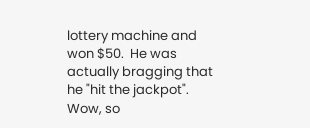lottery machine and won $50.  He was actually bragging that he "hit the jackpot".  Wow, so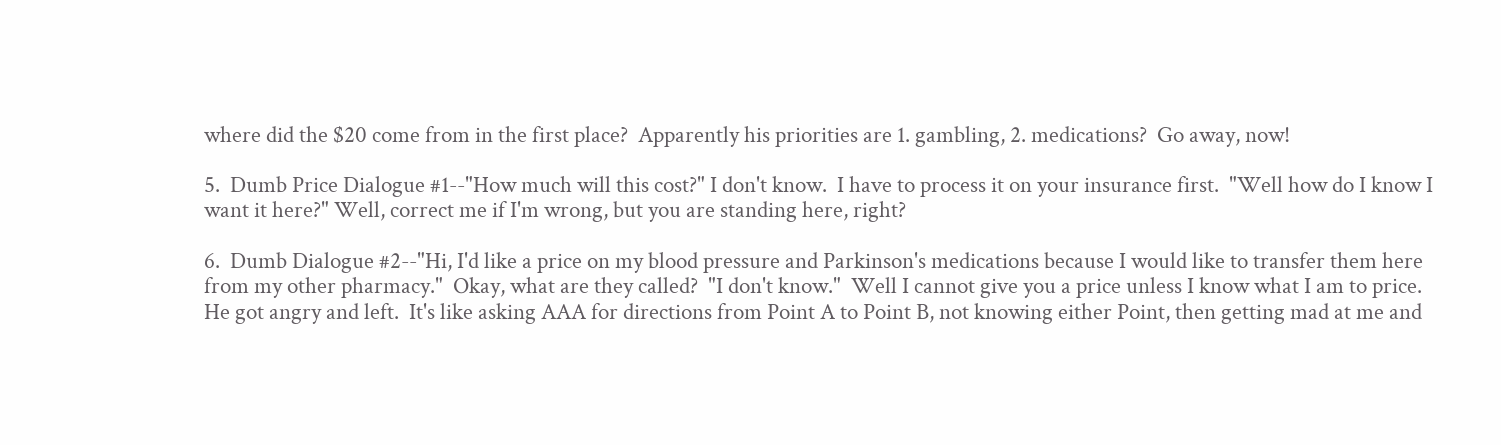where did the $20 come from in the first place?  Apparently his priorities are 1. gambling, 2. medications?  Go away, now!

5.  Dumb Price Dialogue #1--"How much will this cost?" I don't know.  I have to process it on your insurance first.  "Well how do I know I want it here?" Well, correct me if I'm wrong, but you are standing here, right?

6.  Dumb Dialogue #2--"Hi, I'd like a price on my blood pressure and Parkinson's medications because I would like to transfer them here from my other pharmacy."  Okay, what are they called?  "I don't know."  Well I cannot give you a price unless I know what I am to price.  He got angry and left.  It's like asking AAA for directions from Point A to Point B, not knowing either Point, then getting mad at me and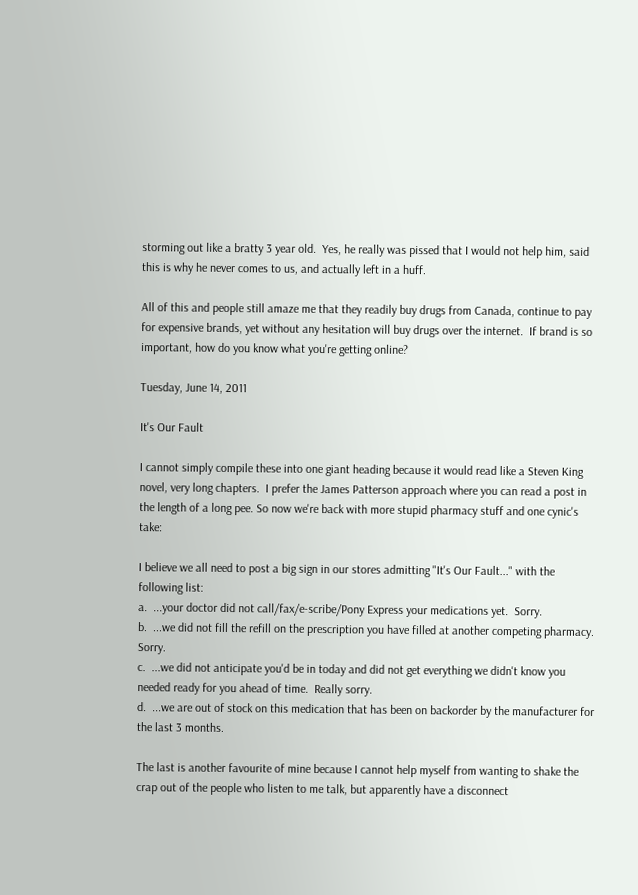storming out like a bratty 3 year old.  Yes, he really was pissed that I would not help him, said this is why he never comes to us, and actually left in a huff.

All of this and people still amaze me that they readily buy drugs from Canada, continue to pay for expensive brands, yet without any hesitation will buy drugs over the internet.  If brand is so important, how do you know what you're getting online?

Tuesday, June 14, 2011

It's Our Fault

I cannot simply compile these into one giant heading because it would read like a Steven King novel, very long chapters.  I prefer the James Patterson approach where you can read a post in the length of a long pee. So now we're back with more stupid pharmacy stuff and one cynic's take:

I believe we all need to post a big sign in our stores admitting "It's Our Fault..." with the following list:
a.  ...your doctor did not call/fax/e-scribe/Pony Express your medications yet.  Sorry.
b.  ...we did not fill the refill on the prescription you have filled at another competing pharmacy.  Sorry.
c.  ...we did not anticipate you'd be in today and did not get everything we didn't know you needed ready for you ahead of time.  Really sorry.
d.  ...we are out of stock on this medication that has been on backorder by the manufacturer for the last 3 months.

The last is another favourite of mine because I cannot help myself from wanting to shake the crap out of the people who listen to me talk, but apparently have a disconnect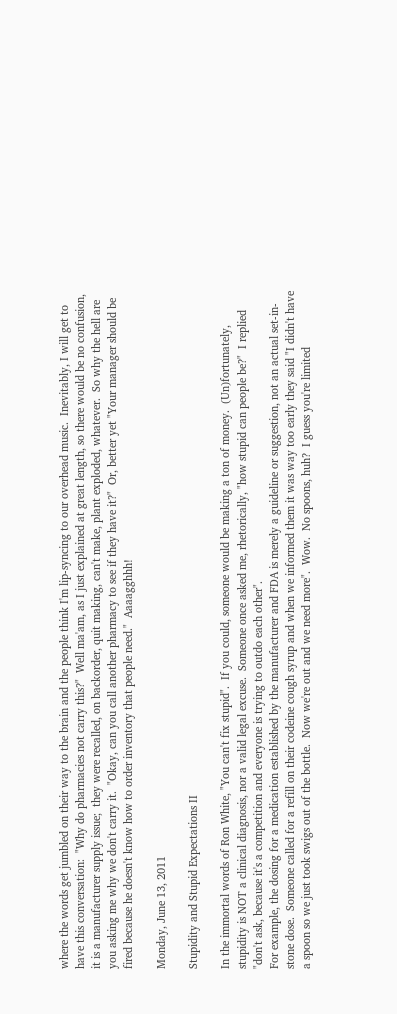where the words get jumbled on their way to the brain and the people think I'm lip-syncing to our overhead music.  Inevitably, I will get to have this conversation:  "Why do pharmacies not carry this?"  Well ma'am, as I just explained at great length, so there would be no confusion, it is a manufacturer supply issue;  they were recalled, on backorder, quit making, can't make, plant exploded, whatever.  So why the hell are you asking me why we don't carry it.  "Okay, can you call another pharmacy to see if they have it?"  Or, better yet "Your manager should be fired because he doesn't know how to order inventory that people need."  Aaaagghhh!

Monday, June 13, 2011

Stupidity and Stupid Expectations II

In the immortal words of Ron White, "You can't fix stupid".  If you could, someone would be making a ton of money.  (Un)fortunately, stupidity is NOT a clinical diagnosis, nor a valid legal excuse.  Someone once asked me, rhetorically, "how stupid can people be?"  I replied "don't ask, because it's a competition and everyone is trying to outdo each other".
For example, the dosing for a medication established by the manufacturer and FDA is merely a guideline or suggestion, not an actual set-in-stone dose.  Someone called for a refill on their codeine cough syrup and when we informed them it was way too early they said "I didn't have a spoon so we just took swigs out of the bottle.  Now we're out and we need more".  Wow.  No spoons, huh?  I guess you're limited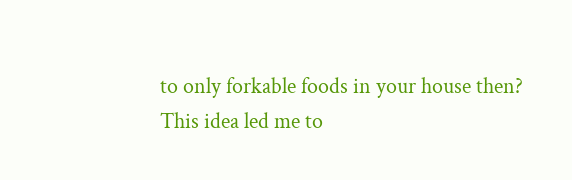to only forkable foods in your house then?
This idea led me to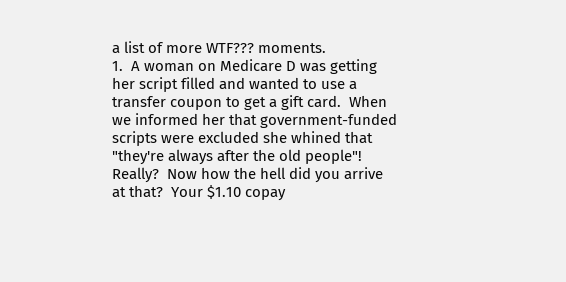a list of more WTF??? moments.
1.  A woman on Medicare D was getting her script filled and wanted to use a transfer coupon to get a gift card.  When we informed her that government-funded scripts were excluded she whined that "they're always after the old people"!  Really?  Now how the hell did you arrive at that?  Your $1.10 copay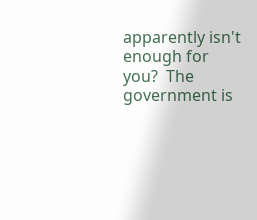apparently isn't enough for you?  The government is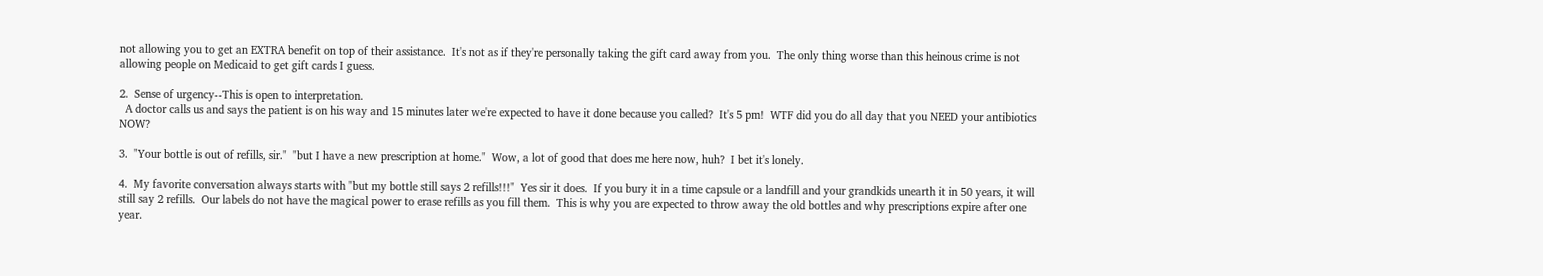not allowing you to get an EXTRA benefit on top of their assistance.  It's not as if they're personally taking the gift card away from you.  The only thing worse than this heinous crime is not allowing people on Medicaid to get gift cards I guess.

2.  Sense of urgency--This is open to interpretation.
  A doctor calls us and says the patient is on his way and 15 minutes later we're expected to have it done because you called?  It's 5 pm!  WTF did you do all day that you NEED your antibiotics NOW?

3.  "Your bottle is out of refills, sir."  "but I have a new prescription at home."  Wow, a lot of good that does me here now, huh?  I bet it's lonely.

4.  My favorite conversation always starts with "but my bottle still says 2 refills!!!"  Yes sir it does.  If you bury it in a time capsule or a landfill and your grandkids unearth it in 50 years, it will still say 2 refills.  Our labels do not have the magical power to erase refills as you fill them.  This is why you are expected to throw away the old bottles and why prescriptions expire after one year.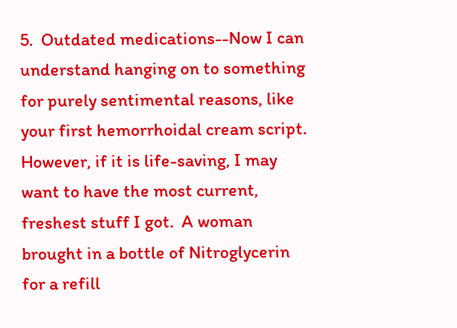5.  Outdated medications--Now I can understand hanging on to something for purely sentimental reasons, like your first hemorrhoidal cream script.  However, if it is life-saving, I may want to have the most current, freshest stuff I got.  A woman brought in a bottle of Nitroglycerin for a refill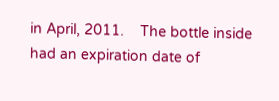in April, 2011.    The bottle inside had an expiration date of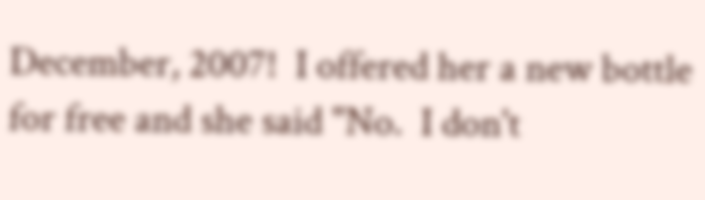December, 2007!  I offered her a new bottle for free and she said "No.  I don't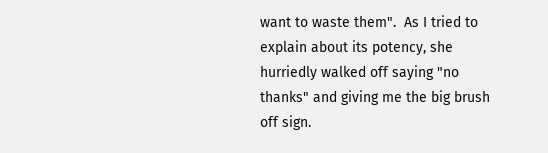want to waste them".  As I tried to explain about its potency, she hurriedly walked off saying "no thanks" and giving me the big brush off sign.